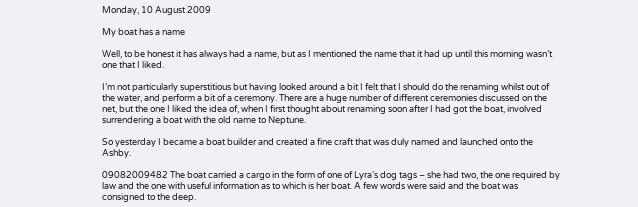Monday, 10 August 2009

My boat has a name

Well, to be honest it has always had a name, but as I mentioned the name that it had up until this morning wasn’t one that I liked.

I’m not particularly superstitious but having looked around a bit I felt that I should do the renaming whilst out of the water, and perform a bit of a ceremony. There are a huge number of different ceremonies discussed on the net, but the one I liked the idea of, when I first thought about renaming soon after I had got the boat, involved surrendering a boat with the old name to Neptune.

So yesterday I became a boat builder and created a fine craft that was duly named and launched onto the Ashby.

09082009482 The boat carried a cargo in the form of one of Lyra’s dog tags – she had two, the one required by law and the one with useful information as to which is her boat. A few words were said and the boat was consigned to the deep.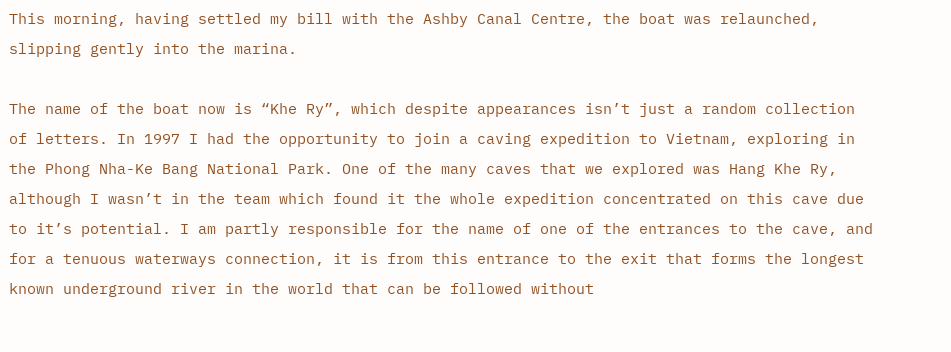This morning, having settled my bill with the Ashby Canal Centre, the boat was relaunched, slipping gently into the marina.

The name of the boat now is “Khe Ry”, which despite appearances isn’t just a random collection of letters. In 1997 I had the opportunity to join a caving expedition to Vietnam, exploring in the Phong Nha-Ke Bang National Park. One of the many caves that we explored was Hang Khe Ry, although I wasn’t in the team which found it the whole expedition concentrated on this cave due to it’s potential. I am partly responsible for the name of one of the entrances to the cave, and for a tenuous waterways connection, it is from this entrance to the exit that forms the longest known underground river in the world that can be followed without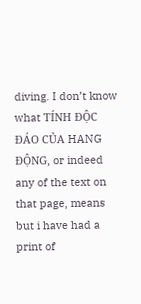diving. I don’t know what TÍNH ĐỘC ĐÁO CỦA HANG ĐỘNG, or indeed any of the text on that page, means but i have had a print of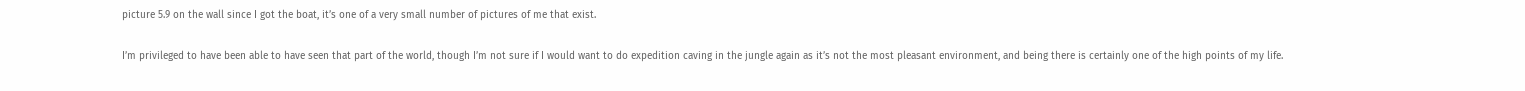picture 5.9 on the wall since I got the boat, it’s one of a very small number of pictures of me that exist.

I’m privileged to have been able to have seen that part of the world, though I’m not sure if I would want to do expedition caving in the jungle again as it’s not the most pleasant environment, and being there is certainly one of the high points of my life.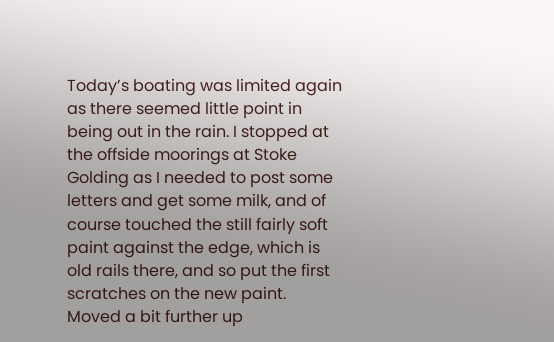Today’s boating was limited again as there seemed little point in being out in the rain. I stopped at the offside moorings at Stoke Golding as I needed to post some letters and get some milk, and of course touched the still fairly soft paint against the edge, which is old rails there, and so put the first scratches on the new paint. Moved a bit further up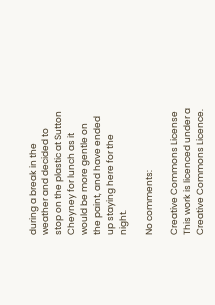during a break in the weather and decided to stop on the plastic at Sutton Cheyney for lunch as it would be more gentle on the paint, and have ended up staying here for the night.

No comments:

Creative Commons License
This work is licenced under a Creative Commons Licence.